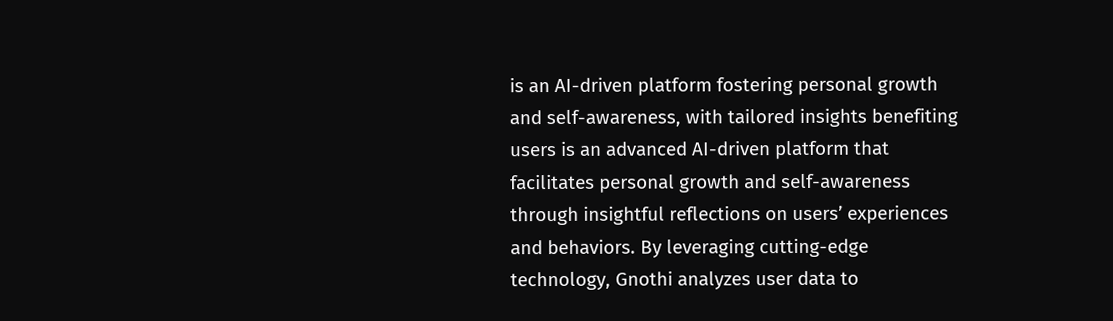is an AI-driven platform fostering personal growth and self-awareness, with tailored insights benefiting users is an advanced AI-driven platform that facilitates personal growth and self-awareness through insightful reflections on users’ experiences and behaviors. By leveraging cutting-edge technology, Gnothi analyzes user data to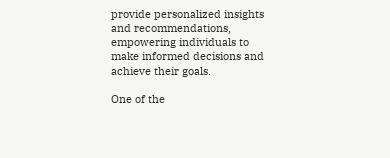provide personalized insights and recommendations, empowering individuals to make informed decisions and achieve their goals.

One of the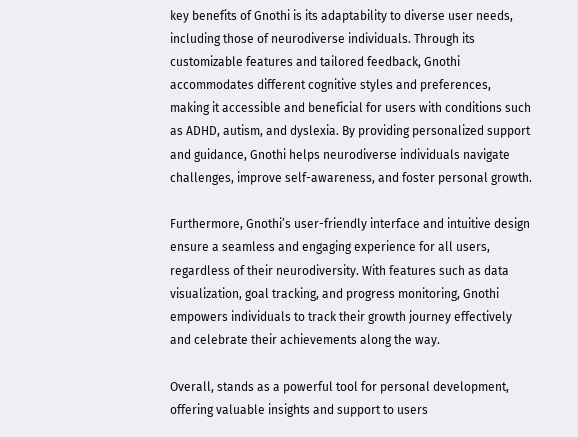key benefits of Gnothi is its adaptability to diverse user needs, including those of neurodiverse individuals. Through its customizable features and tailored feedback, Gnothi accommodates different cognitive styles and preferences, making it accessible and beneficial for users with conditions such as ADHD, autism, and dyslexia. By providing personalized support and guidance, Gnothi helps neurodiverse individuals navigate challenges, improve self-awareness, and foster personal growth.

Furthermore, Gnothi’s user-friendly interface and intuitive design ensure a seamless and engaging experience for all users, regardless of their neurodiversity. With features such as data visualization, goal tracking, and progress monitoring, Gnothi empowers individuals to track their growth journey effectively and celebrate their achievements along the way.

Overall, stands as a powerful tool for personal development, offering valuable insights and support to users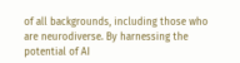of all backgrounds, including those who are neurodiverse. By harnessing the potential of AI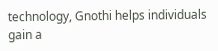technology, Gnothi helps individuals gain a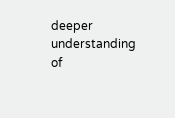deeper understanding of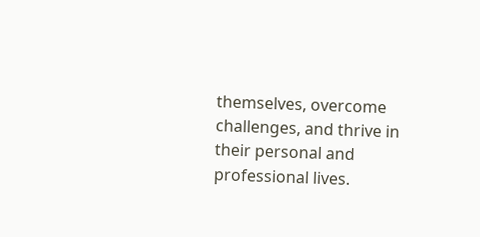themselves, overcome challenges, and thrive in their personal and professional lives.